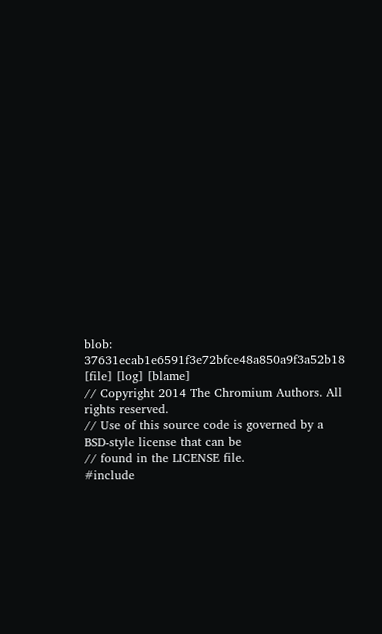blob: 37631ecab1e6591f3e72bfce48a850a9f3a52b18 [file] [log] [blame]
// Copyright 2014 The Chromium Authors. All rights reserved.
// Use of this source code is governed by a BSD-style license that can be
// found in the LICENSE file.
#include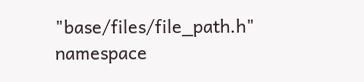"base/files/file_path.h"
namespace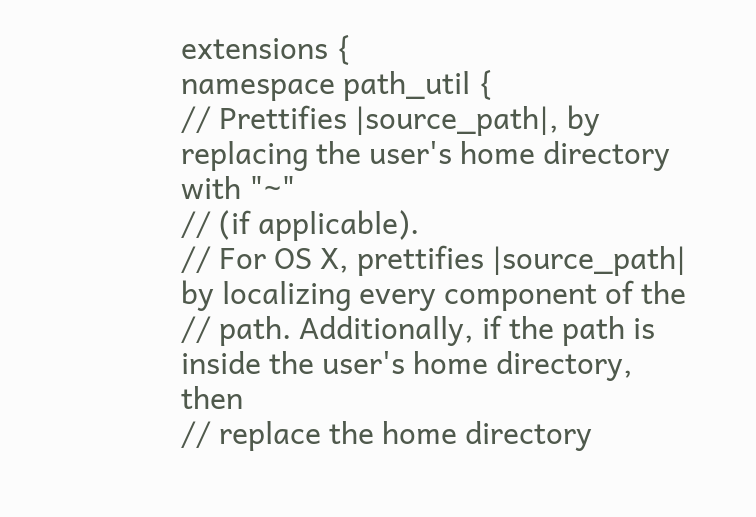extensions {
namespace path_util {
// Prettifies |source_path|, by replacing the user's home directory with "~"
// (if applicable).
// For OS X, prettifies |source_path| by localizing every component of the
// path. Additionally, if the path is inside the user's home directory, then
// replace the home directory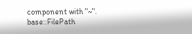component with "~".
base::FilePath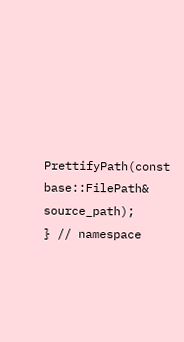PrettifyPath(const base::FilePath& source_path);
} // namespace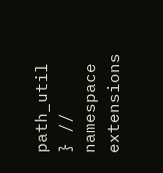path_util
} // namespace extensions